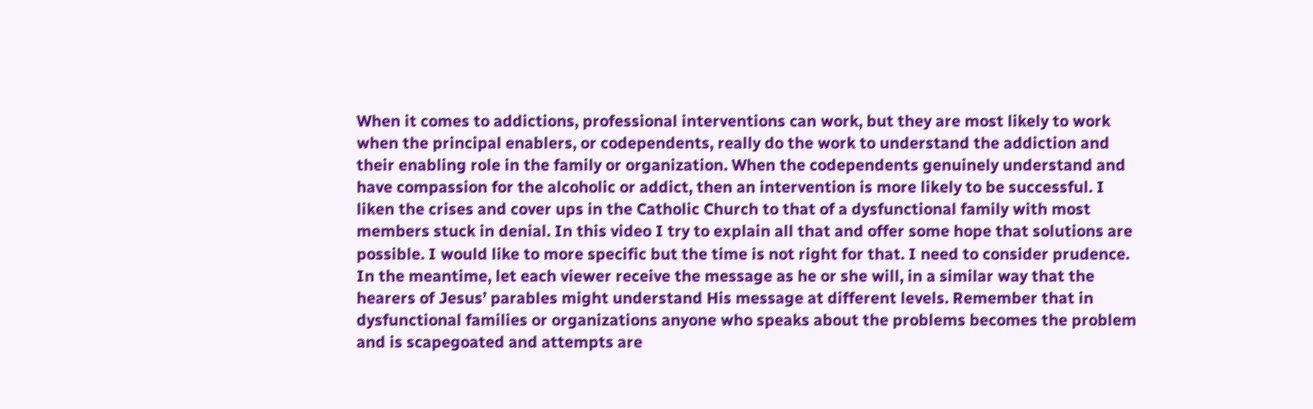When it comes to addictions, professional interventions can work, but they are most likely to work when the principal enablers, or codependents, really do the work to understand the addiction and their enabling role in the family or organization. When the codependents genuinely understand and have compassion for the alcoholic or addict, then an intervention is more likely to be successful. I liken the crises and cover ups in the Catholic Church to that of a dysfunctional family with most members stuck in denial. In this video I try to explain all that and offer some hope that solutions are possible. I would like to more specific but the time is not right for that. I need to consider prudence. In the meantime, let each viewer receive the message as he or she will, in a similar way that the hearers of Jesus’ parables might understand His message at different levels. Remember that in dysfunctional families or organizations anyone who speaks about the problems becomes the problem and is scapegoated and attempts are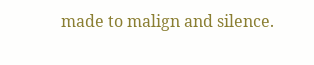made to malign and silence.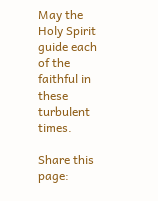May the Holy Spirit guide each of the faithful in these turbulent times.

Share this page: